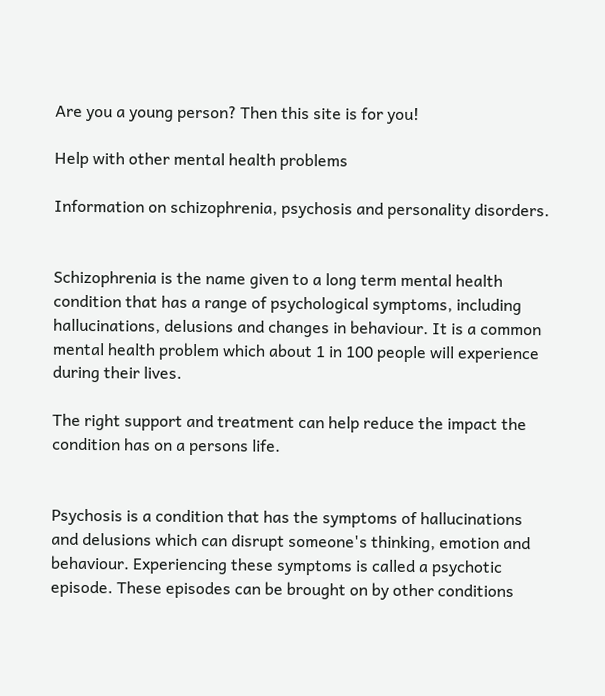Are you a young person? Then this site is for you!

Help with other mental health problems

Information on schizophrenia, psychosis and personality disorders.


Schizophrenia is the name given to a long term mental health condition that has a range of psychological symptoms, including hallucinations, delusions and changes in behaviour. It is a common mental health problem which about 1 in 100 people will experience during their lives.

The right support and treatment can help reduce the impact the condition has on a persons life.


Psychosis is a condition that has the symptoms of hallucinations and delusions which can disrupt someone's thinking, emotion and behaviour. Experiencing these symptoms is called a psychotic episode. These episodes can be brought on by other conditions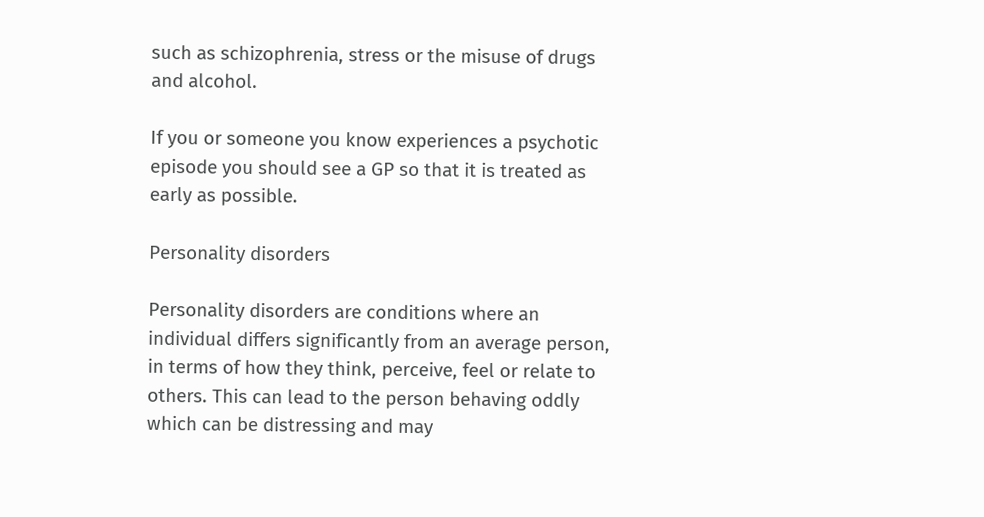such as schizophrenia, stress or the misuse of drugs and alcohol.

If you or someone you know experiences a psychotic episode you should see a GP so that it is treated as early as possible.

Personality disorders

Personality disorders are conditions where an individual differs significantly from an average person, in terms of how they think, perceive, feel or relate to others. This can lead to the person behaving oddly which can be distressing and may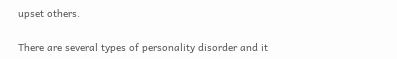upset others.

There are several types of personality disorder and it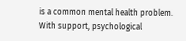is a common mental health problem. With support, psychological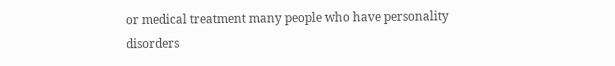or medical treatment many people who have personality disorders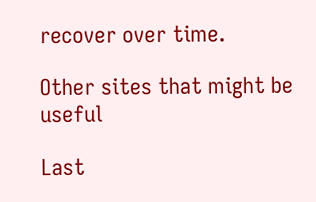recover over time.

Other sites that might be useful

Last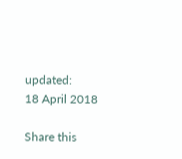updated:
18 April 2018

Share this